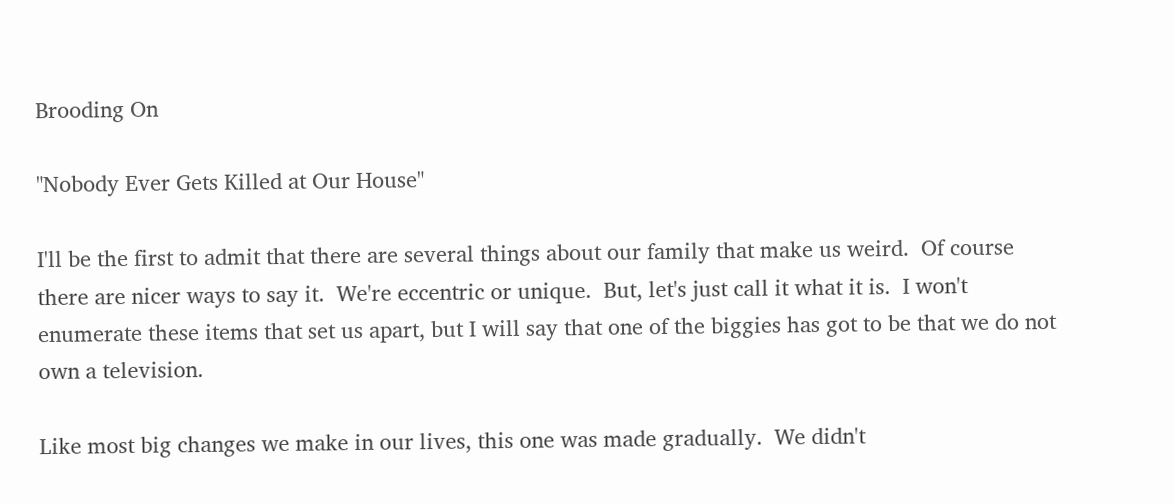Brooding On

"Nobody Ever Gets Killed at Our House"

I'll be the first to admit that there are several things about our family that make us weird.  Of course there are nicer ways to say it.  We're eccentric or unique.  But, let's just call it what it is.  I won't enumerate these items that set us apart, but I will say that one of the biggies has got to be that we do not own a television.

Like most big changes we make in our lives, this one was made gradually.  We didn't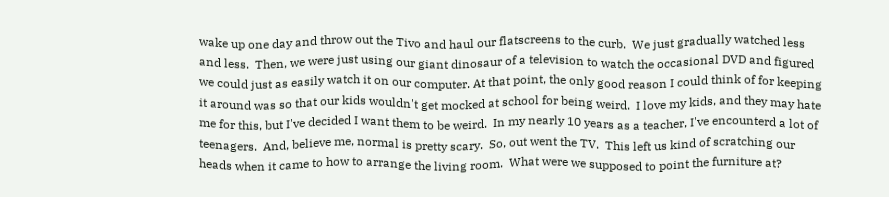wake up one day and throw out the Tivo and haul our flatscreens to the curb.  We just gradually watched less and less.  Then, we were just using our giant dinosaur of a television to watch the occasional DVD and figured we could just as easily watch it on our computer. At that point, the only good reason I could think of for keeping it around was so that our kids wouldn't get mocked at school for being weird.  I love my kids, and they may hate me for this, but I've decided I want them to be weird.  In my nearly 10 years as a teacher, I've encounterd a lot of teenagers.  And, believe me, normal is pretty scary.  So, out went the TV.  This left us kind of scratching our heads when it came to how to arrange the living room.  What were we supposed to point the furniture at?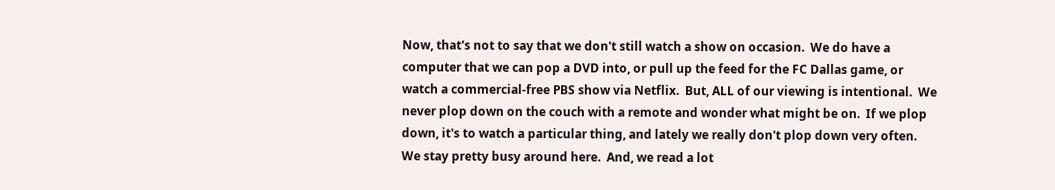Now, that's not to say that we don't still watch a show on occasion.  We do have a computer that we can pop a DVD into, or pull up the feed for the FC Dallas game, or watch a commercial-free PBS show via Netflix.  But, ALL of our viewing is intentional.  We never plop down on the couch with a remote and wonder what might be on.  If we plop down, it's to watch a particular thing, and lately we really don't plop down very often.  We stay pretty busy around here.  And, we read a lot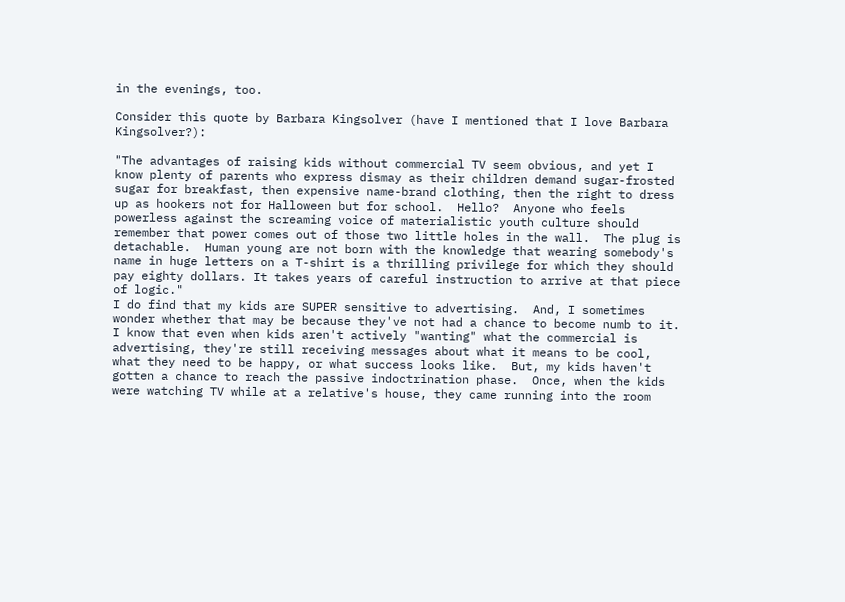in the evenings, too.

Consider this quote by Barbara Kingsolver (have I mentioned that I love Barbara Kingsolver?):

"The advantages of raising kids without commercial TV seem obvious, and yet I know plenty of parents who express dismay as their children demand sugar-frosted sugar for breakfast, then expensive name-brand clothing, then the right to dress up as hookers not for Halloween but for school.  Hello?  Anyone who feels powerless against the screaming voice of materialistic youth culture should remember that power comes out of those two little holes in the wall.  The plug is detachable.  Human young are not born with the knowledge that wearing somebody's name in huge letters on a T-shirt is a thrilling privilege for which they should pay eighty dollars. It takes years of careful instruction to arrive at that piece of logic."
I do find that my kids are SUPER sensitive to advertising.  And, I sometimes wonder whether that may be because they've not had a chance to become numb to it.  I know that even when kids aren't actively "wanting" what the commercial is advertising, they're still receiving messages about what it means to be cool, what they need to be happy, or what success looks like.  But, my kids haven't gotten a chance to reach the passive indoctrination phase.  Once, when the kids were watching TV while at a relative's house, they came running into the room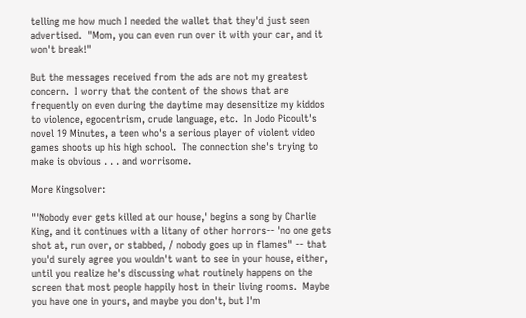telling me how much I needed the wallet that they'd just seen advertised.  "Mom, you can even run over it with your car, and it won't break!"

But the messages received from the ads are not my greatest concern.  I worry that the content of the shows that are frequently on even during the daytime may desensitize my kiddos to violence, egocentrism, crude language, etc.  In Jodo Picoult's novel 19 Minutes, a teen who's a serious player of violent video games shoots up his high school.  The connection she's trying to make is obvious . . . and worrisome.

More Kingsolver:

"'Nobody ever gets killed at our house,' begins a song by Charlie King, and it continues with a litany of other horrors-- 'no one gets shot at, run over, or stabbed, / nobody goes up in flames" -- that you'd surely agree you wouldn't want to see in your house, either, until you realize he's discussing what routinely happens on the screen that most people happily host in their living rooms.  Maybe you have one in yours, and maybe you don't, but I'm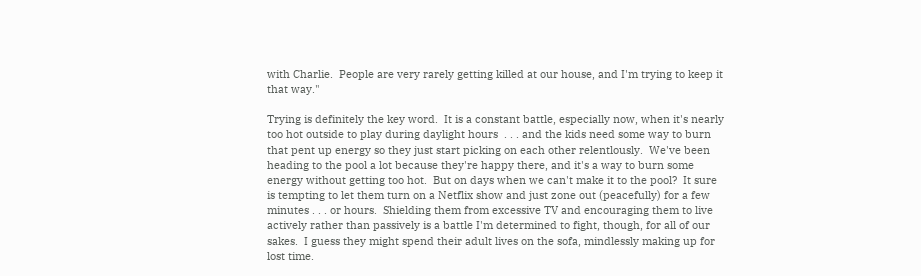with Charlie.  People are very rarely getting killed at our house, and I'm trying to keep it that way."

Trying is definitely the key word.  It is a constant battle, especially now, when it's nearly too hot outside to play during daylight hours  . . . and the kids need some way to burn that pent up energy so they just start picking on each other relentlously.  We've been heading to the pool a lot because they're happy there, and it's a way to burn some energy without getting too hot.  But on days when we can't make it to the pool?  It sure is tempting to let them turn on a Netflix show and just zone out (peacefully) for a few minutes . . . or hours.  Shielding them from excessive TV and encouraging them to live actively rather than passively is a battle I'm determined to fight, though, for all of our sakes.  I guess they might spend their adult lives on the sofa, mindlessly making up for lost time.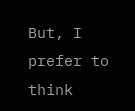But, I prefer to think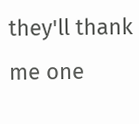they'll thank me one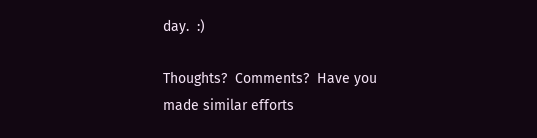day.  :)

Thoughts?  Comments?  Have you made similar efforts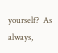yourself?  As always,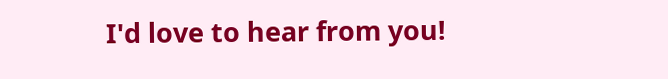I'd love to hear from you!